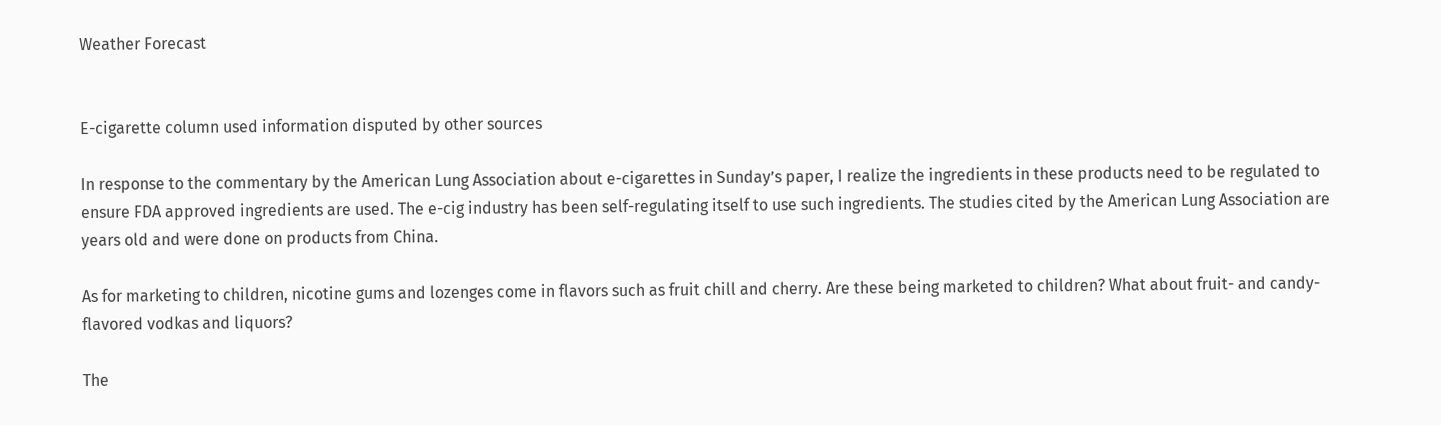Weather Forecast


E-cigarette column used information disputed by other sources

In response to the commentary by the American Lung Association about e-cigarettes in Sunday’s paper, I realize the ingredients in these products need to be regulated to ensure FDA approved ingredients are used. The e-cig industry has been self-regulating itself to use such ingredients. The studies cited by the American Lung Association are years old and were done on products from China.

As for marketing to children, nicotine gums and lozenges come in flavors such as fruit chill and cherry. Are these being marketed to children? What about fruit- and candy-flavored vodkas and liquors?

The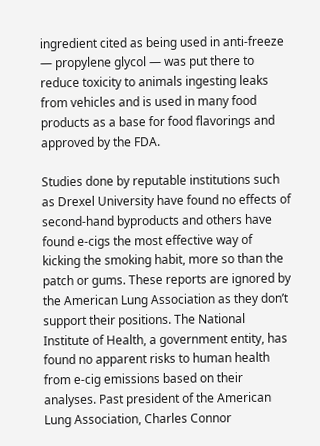ingredient cited as being used in anti-freeze — propylene glycol — was put there to reduce toxicity to animals ingesting leaks from vehicles and is used in many food products as a base for food flavorings and approved by the FDA.

Studies done by reputable institutions such as Drexel University have found no effects of second-hand byproducts and others have found e-cigs the most effective way of kicking the smoking habit, more so than the patch or gums. These reports are ignored by the American Lung Association as they don’t support their positions. The National Institute of Health, a government entity, has found no apparent risks to human health from e-cig emissions based on their analyses. Past president of the American Lung Association, Charles Connor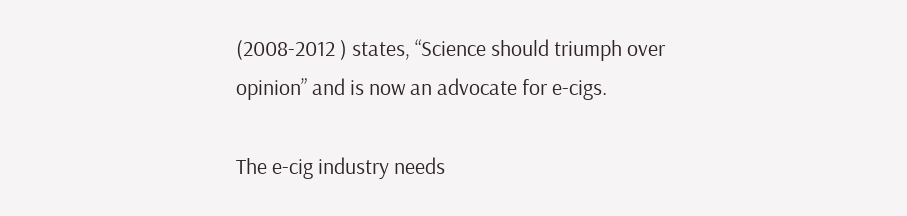(2008-2012 ) states, “Science should triumph over opinion” and is now an advocate for e-cigs.

The e-cig industry needs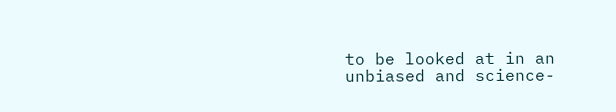to be looked at in an unbiased and science-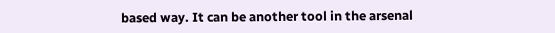based way. It can be another tool in the arsenal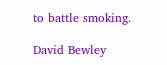to battle smoking.

David Bewley